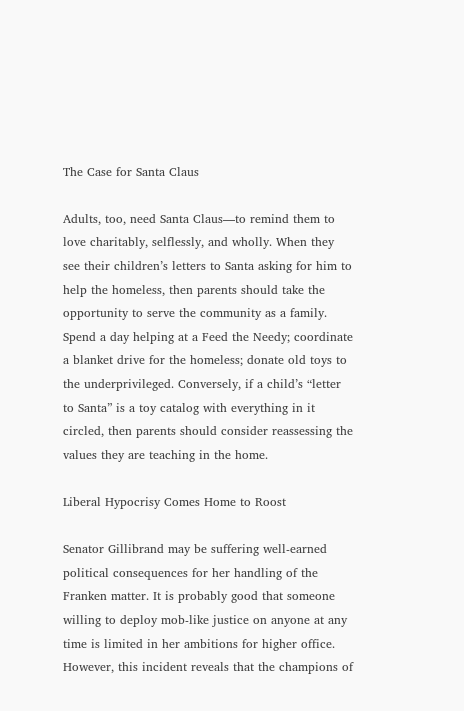The Case for Santa Claus

Adults, too, need Santa Claus—to remind them to love charitably, selflessly, and wholly. When they see their children’s letters to Santa asking for him to help the homeless, then parents should take the opportunity to serve the community as a family. Spend a day helping at a Feed the Needy; coordinate a blanket drive for the homeless; donate old toys to the underprivileged. Conversely, if a child’s “letter to Santa” is a toy catalog with everything in it circled, then parents should consider reassessing the values they are teaching in the home.

Liberal Hypocrisy Comes Home to Roost

Senator Gillibrand may be suffering well-earned political consequences for her handling of the Franken matter. It is probably good that someone willing to deploy mob-like justice on anyone at any time is limited in her ambitions for higher office. However, this incident reveals that the champions of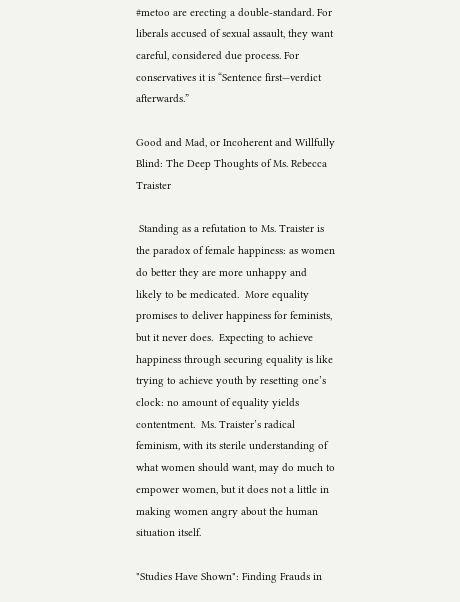#metoo are erecting a double-standard. For liberals accused of sexual assault, they want careful, considered due process. For conservatives it is “Sentence first—verdict afterwards.”

Good and Mad, or Incoherent and Willfully Blind: The Deep Thoughts of Ms. Rebecca Traister

 Standing as a refutation to Ms. Traister is the paradox of female happiness: as women do better they are more unhappy and likely to be medicated.  More equality promises to deliver happiness for feminists, but it never does.  Expecting to achieve happiness through securing equality is like trying to achieve youth by resetting one’s clock: no amount of equality yields contentment.  Ms. Traister’s radical feminism, with its sterile understanding of what women should want, may do much to empower women, but it does not a little in making women angry about the human situation itself.

"Studies Have Shown": Finding Frauds in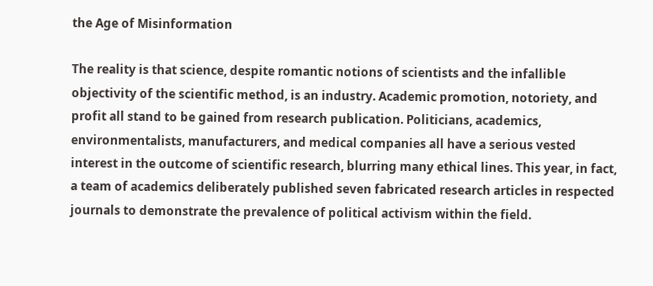the Age of Misinformation

The reality is that science, despite romantic notions of scientists and the infallible objectivity of the scientific method, is an industry. Academic promotion, notoriety, and profit all stand to be gained from research publication. Politicians, academics, environmentalists, manufacturers, and medical companies all have a serious vested interest in the outcome of scientific research, blurring many ethical lines. This year, in fact, a team of academics deliberately published seven fabricated research articles in respected journals to demonstrate the prevalence of political activism within the field.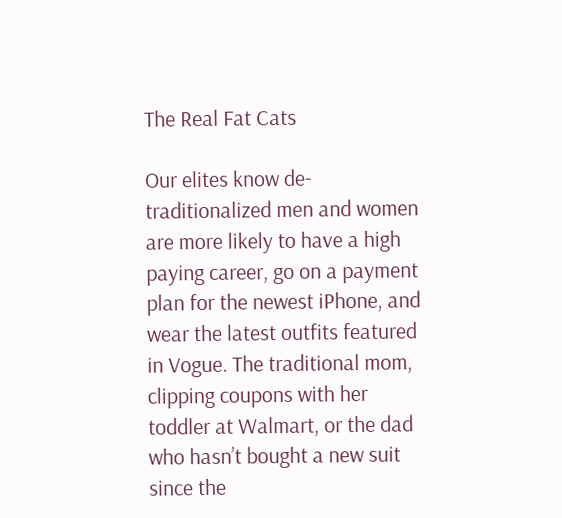The Real Fat Cats

Our elites know de-traditionalized men and women are more likely to have a high paying career, go on a payment plan for the newest iPhone, and wear the latest outfits featured in Vogue. The traditional mom, clipping coupons with her toddler at Walmart, or the dad who hasn’t bought a new suit since the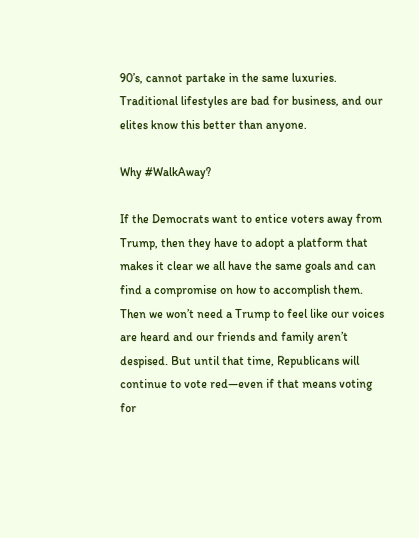90’s, cannot partake in the same luxuries. Traditional lifestyles are bad for business, and our elites know this better than anyone.

Why #WalkAway?

If the Democrats want to entice voters away from Trump, then they have to adopt a platform that makes it clear we all have the same goals and can find a compromise on how to accomplish them. Then we won’t need a Trump to feel like our voices are heard and our friends and family aren’t despised. But until that time, Republicans will continue to vote red—even if that means voting for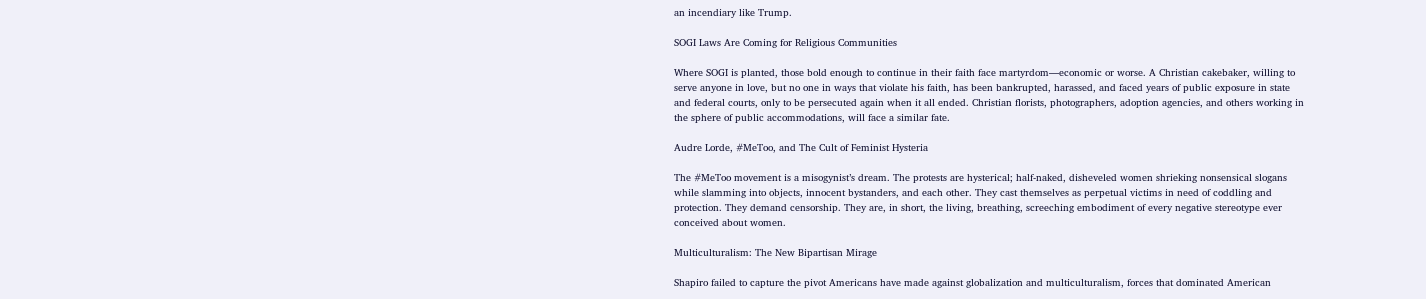an incendiary like Trump.

SOGI Laws Are Coming for Religious Communities

Where SOGI is planted, those bold enough to continue in their faith face martyrdom—economic or worse. A Christian cakebaker, willing to serve anyone in love, but no one in ways that violate his faith, has been bankrupted, harassed, and faced years of public exposure in state and federal courts, only to be persecuted again when it all ended. Christian florists, photographers, adoption agencies, and others working in the sphere of public accommodations, will face a similar fate.

Audre Lorde, #MeToo, and The Cult of Feminist Hysteria

The #MeToo movement is a misogynist’s dream. The protests are hysterical; half-naked, disheveled women shrieking nonsensical slogans while slamming into objects, innocent bystanders, and each other. They cast themselves as perpetual victims in need of coddling and protection. They demand censorship. They are, in short, the living, breathing, screeching embodiment of every negative stereotype ever conceived about women.

Multiculturalism: The New Bipartisan Mirage

Shapiro failed to capture the pivot Americans have made against globalization and multiculturalism, forces that dominated American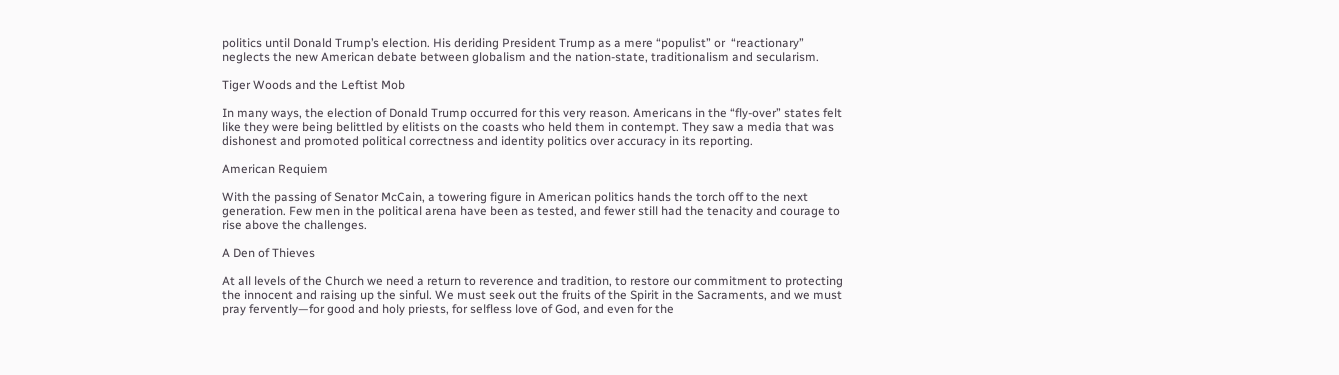politics until Donald Trump’s election. His deriding President Trump as a mere “populist” or  “reactionary” neglects the new American debate between globalism and the nation-state, traditionalism and secularism.

Tiger Woods and the Leftist Mob

In many ways, the election of Donald Trump occurred for this very reason. Americans in the “fly-over” states felt like they were being belittled by elitists on the coasts who held them in contempt. They saw a media that was dishonest and promoted political correctness and identity politics over accuracy in its reporting.

American Requiem

With the passing of Senator McCain, a towering figure in American politics hands the torch off to the next generation. Few men in the political arena have been as tested, and fewer still had the tenacity and courage to rise above the challenges.

A Den of Thieves

At all levels of the Church we need a return to reverence and tradition, to restore our commitment to protecting the innocent and raising up the sinful. We must seek out the fruits of the Spirit in the Sacraments, and we must pray fervently—for good and holy priests, for selfless love of God, and even for the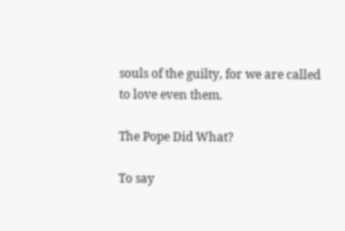souls of the guilty, for we are called to love even them.

The Pope Did What?

To say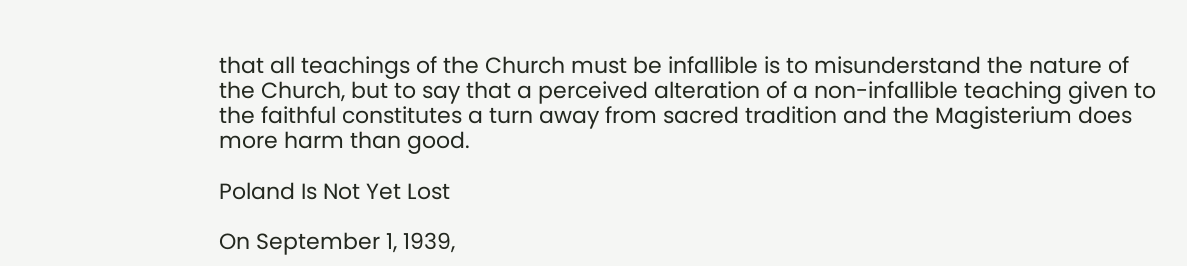that all teachings of the Church must be infallible is to misunderstand the nature of the Church, but to say that a perceived alteration of a non-infallible teaching given to the faithful constitutes a turn away from sacred tradition and the Magisterium does more harm than good.

Poland Is Not Yet Lost

On September 1, 1939,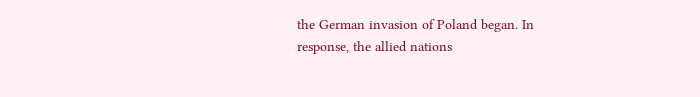the German invasion of Poland began. In response, the allied nations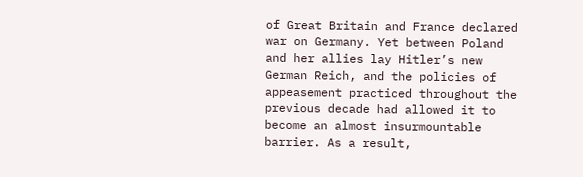of Great Britain and France declared war on Germany. Yet between Poland and her allies lay Hitler’s new German Reich, and the policies of appeasement practiced throughout the previous decade had allowed it to become an almost insurmountable barrier. As a result,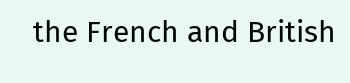the French and British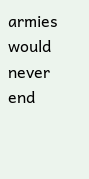armies would never end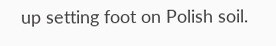up setting foot on Polish soil.